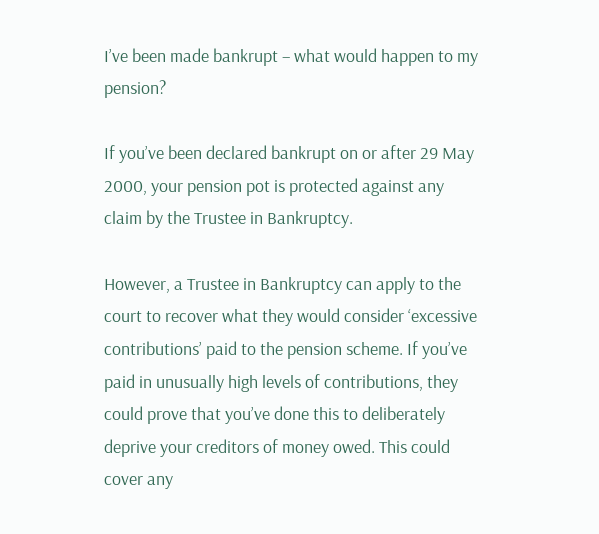I’ve been made bankrupt – what would happen to my pension?

If you’ve been declared bankrupt on or after 29 May 2000, your pension pot is protected against any claim by the Trustee in Bankruptcy.

However, a Trustee in Bankruptcy can apply to the court to recover what they would consider ‘excessive contributions’ paid to the pension scheme. If you’ve paid in unusually high levels of contributions, they could prove that you’ve done this to deliberately deprive your creditors of money owed. This could cover any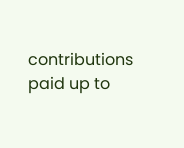contributions paid up to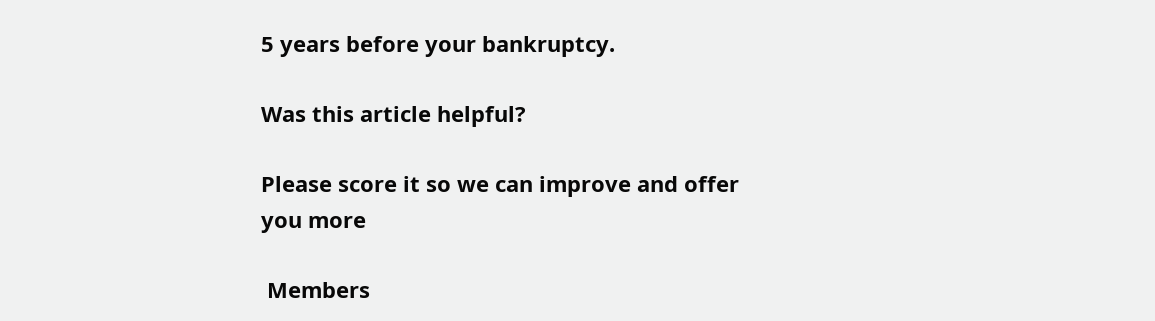5 years before your bankruptcy.

Was this article helpful?

Please score it so we can improve and offer you more

 Members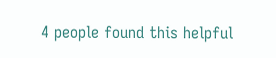4 people found this helpful